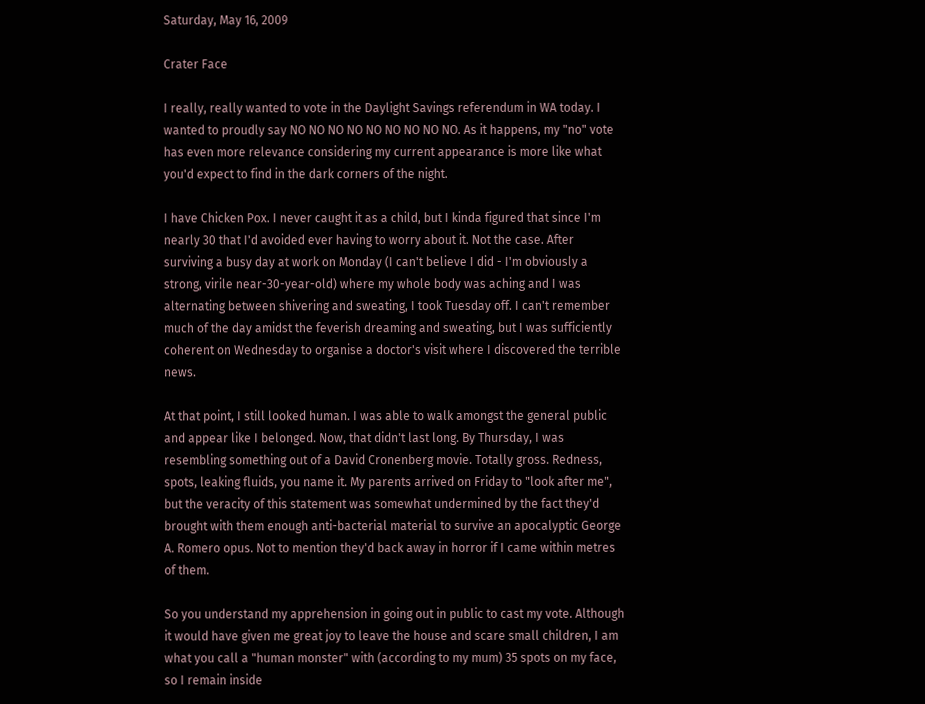Saturday, May 16, 2009

Crater Face

I really, really wanted to vote in the Daylight Savings referendum in WA today. I wanted to proudly say NO NO NO NO NO NO NO NO NO. As it happens, my "no" vote has even more relevance considering my current appearance is more like what you'd expect to find in the dark corners of the night.

I have Chicken Pox. I never caught it as a child, but I kinda figured that since I'm nearly 30 that I'd avoided ever having to worry about it. Not the case. After surviving a busy day at work on Monday (I can't believe I did - I'm obviously a strong, virile near-30-year-old) where my whole body was aching and I was alternating between shivering and sweating, I took Tuesday off. I can't remember much of the day amidst the feverish dreaming and sweating, but I was sufficiently coherent on Wednesday to organise a doctor's visit where I discovered the terrible news.

At that point, I still looked human. I was able to walk amongst the general public and appear like I belonged. Now, that didn't last long. By Thursday, I was resembling something out of a David Cronenberg movie. Totally gross. Redness, spots, leaking fluids, you name it. My parents arrived on Friday to "look after me", but the veracity of this statement was somewhat undermined by the fact they'd brought with them enough anti-bacterial material to survive an apocalyptic George A. Romero opus. Not to mention they'd back away in horror if I came within metres of them.

So you understand my apprehension in going out in public to cast my vote. Although it would have given me great joy to leave the house and scare small children, I am what you call a "human monster" with (according to my mum) 35 spots on my face, so I remain inside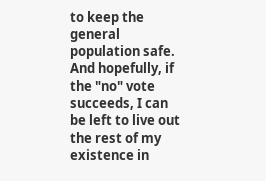to keep the general population safe. And hopefully, if the "no" vote succeeds, I can be left to live out the rest of my existence in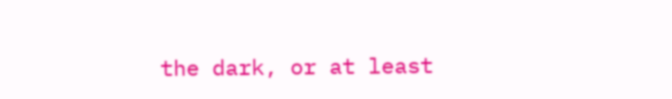the dark, or at least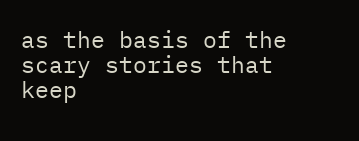as the basis of the scary stories that keep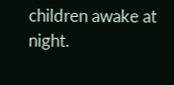children awake at night.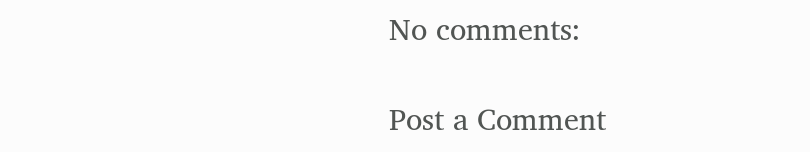No comments:

Post a Comment